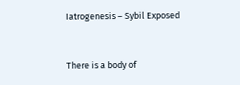Iatrogenesis – Sybil Exposed


There is a body of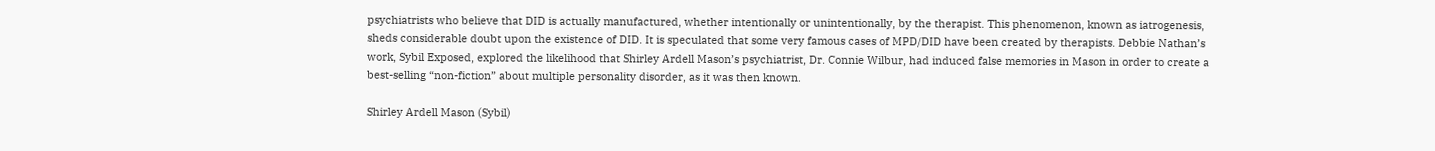psychiatrists who believe that DID is actually manufactured, whether intentionally or unintentionally, by the therapist. This phenomenon, known as iatrogenesis, sheds considerable doubt upon the existence of DID. It is speculated that some very famous cases of MPD/DID have been created by therapists. Debbie Nathan’s work, Sybil Exposed, explored the likelihood that Shirley Ardell Mason’s psychiatrist, Dr. Connie Wilbur, had induced false memories in Mason in order to create a best-selling “non-fiction” about multiple personality disorder, as it was then known.

Shirley Ardell Mason (Sybil)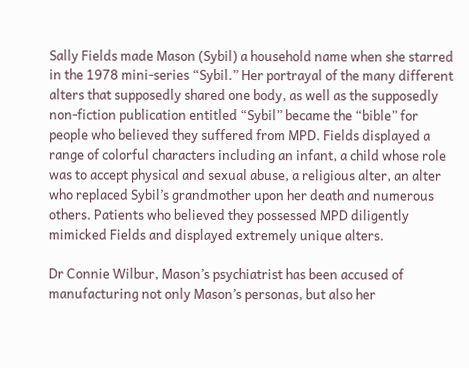Sally Fields made Mason (Sybil) a household name when she starred in the 1978 mini-series “Sybil.” Her portrayal of the many different alters that supposedly shared one body, as well as the supposedly non-fiction publication entitled “Sybil” became the “bible” for people who believed they suffered from MPD. Fields displayed a range of colorful characters including an infant, a child whose role was to accept physical and sexual abuse, a religious alter, an alter who replaced Sybil’s grandmother upon her death and numerous others. Patients who believed they possessed MPD diligently mimicked Fields and displayed extremely unique alters.

Dr Connie Wilbur, Mason’s psychiatrist has been accused of manufacturing not only Mason’s personas, but also her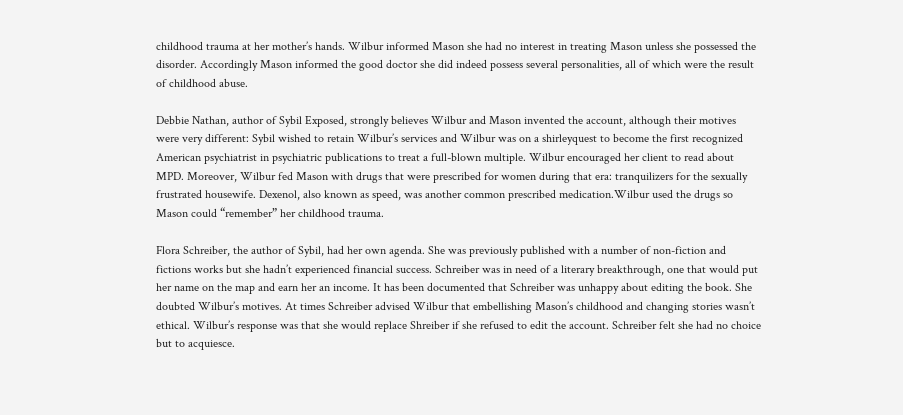childhood trauma at her mother’s hands. Wilbur informed Mason she had no interest in treating Mason unless she possessed the disorder. Accordingly Mason informed the good doctor she did indeed possess several personalities, all of which were the result of childhood abuse.

Debbie Nathan, author of Sybil Exposed, strongly believes Wilbur and Mason invented the account, although their motives were very different: Sybil wished to retain Wilbur’s services and Wilbur was on a shirleyquest to become the first recognized American psychiatrist in psychiatric publications to treat a full-blown multiple. Wilbur encouraged her client to read about MPD. Moreover, Wilbur fed Mason with drugs that were prescribed for women during that era: tranquilizers for the sexually frustrated housewife. Dexenol, also known as speed, was another common prescribed medication.Wilbur used the drugs so Mason could “remember” her childhood trauma.

Flora Schreiber, the author of Sybil, had her own agenda. She was previously published with a number of non-fiction and fictions works but she hadn’t experienced financial success. Schreiber was in need of a literary breakthrough, one that would put her name on the map and earn her an income. It has been documented that Schreiber was unhappy about editing the book. She doubted Wilbur’s motives. At times Schreiber advised Wilbur that embellishing Mason’s childhood and changing stories wasn’t ethical. Wilbur’s response was that she would replace Shreiber if she refused to edit the account. Schreiber felt she had no choice but to acquiesce.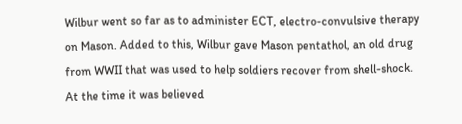Wilbur went so far as to administer ECT, electro-convulsive therapy on Mason. Added to this, Wilbur gave Mason pentathol, an old drug from WWII that was used to help soldiers recover from shell-shock. At the time it was believed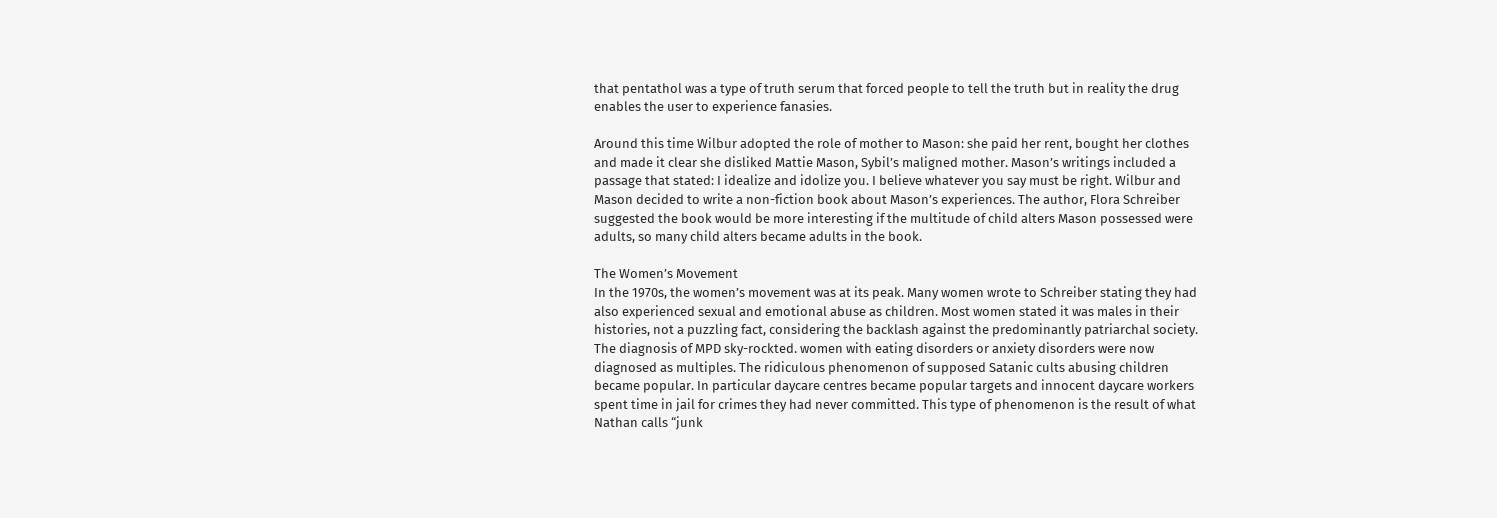that pentathol was a type of truth serum that forced people to tell the truth but in reality the drug enables the user to experience fanasies.

Around this time Wilbur adopted the role of mother to Mason: she paid her rent, bought her clothes and made it clear she disliked Mattie Mason, Sybil’s maligned mother. Mason’s writings included a passage that stated: I idealize and idolize you. I believe whatever you say must be right. Wilbur and Mason decided to write a non-fiction book about Mason’s experiences. The author, Flora Schreiber suggested the book would be more interesting if the multitude of child alters Mason possessed were adults, so many child alters became adults in the book.

The Women’s Movement
In the 1970s, the women’s movement was at its peak. Many women wrote to Schreiber stating they had also experienced sexual and emotional abuse as children. Most women stated it was males in their histories, not a puzzling fact, considering the backlash against the predominantly patriarchal society. The diagnosis of MPD sky-rockted. women with eating disorders or anxiety disorders were now diagnosed as multiples. The ridiculous phenomenon of supposed Satanic cults abusing children became popular. In particular daycare centres became popular targets and innocent daycare workers spent time in jail for crimes they had never committed. This type of phenomenon is the result of what Nathan calls “junk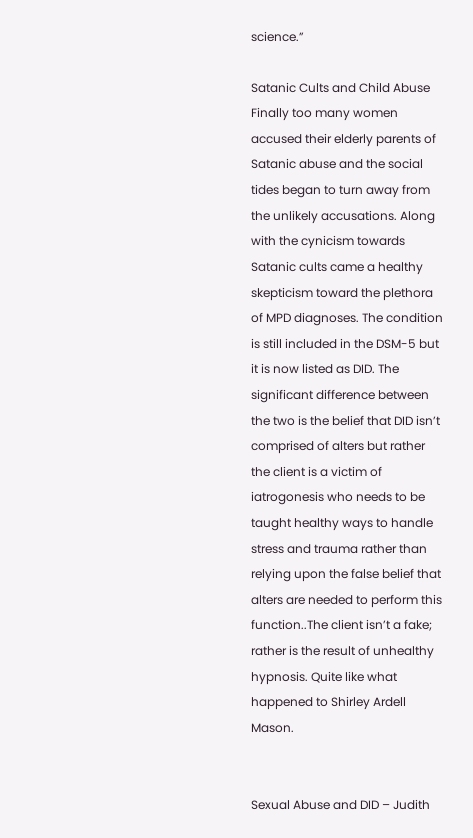science.”

Satanic Cults and Child Abuse
Finally too many women accused their elderly parents of Satanic abuse and the social tides began to turn away from the unlikely accusations. Along with the cynicism towards Satanic cults came a healthy skepticism toward the plethora of MPD diagnoses. The condition is still included in the DSM-5 but it is now listed as DID. The significant difference between the two is the belief that DID isn’t comprised of alters but rather the client is a victim of iatrogonesis who needs to be taught healthy ways to handle stress and trauma rather than relying upon the false belief that alters are needed to perform this function..The client isn’t a fake; rather is the result of unhealthy hypnosis. Quite like what happened to Shirley Ardell Mason.


Sexual Abuse and DID – Judith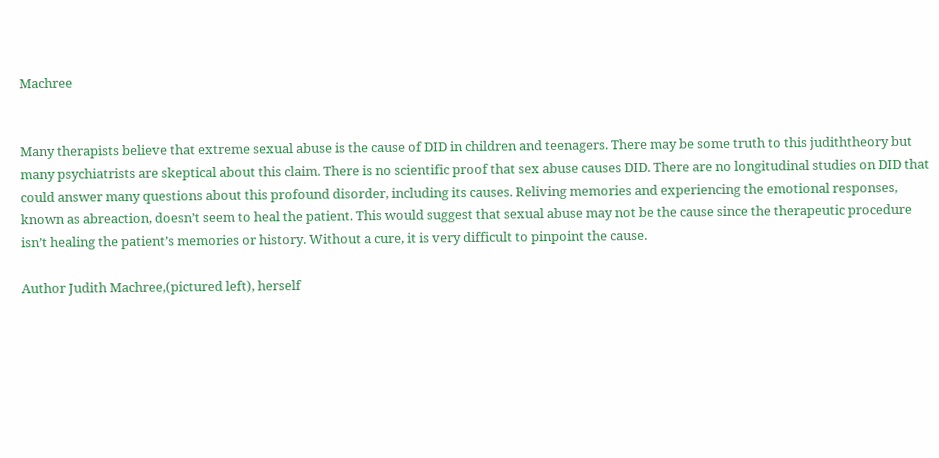Machree


Many therapists believe that extreme sexual abuse is the cause of DID in children and teenagers. There may be some truth to this judiththeory but many psychiatrists are skeptical about this claim. There is no scientific proof that sex abuse causes DID. There are no longitudinal studies on DID that could answer many questions about this profound disorder, including its causes. Reliving memories and experiencing the emotional responses, known as abreaction, doesn’t seem to heal the patient. This would suggest that sexual abuse may not be the cause since the therapeutic procedure isn’t healing the patient’s memories or history. Without a cure, it is very difficult to pinpoint the cause.

Author Judith Machree,(pictured left), herself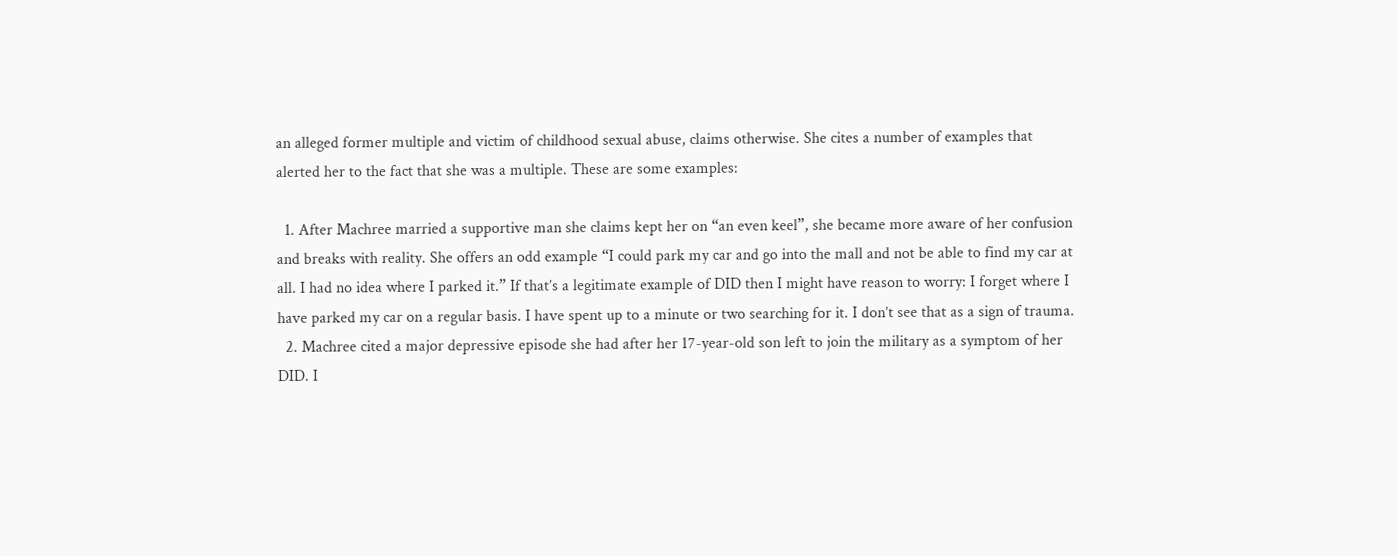an alleged former multiple and victim of childhood sexual abuse, claims otherwise. She cites a number of examples that alerted her to the fact that she was a multiple. These are some examples:

  1. After Machree married a supportive man she claims kept her on “an even keel”, she became more aware of her confusion and breaks with reality. She offers an odd example “I could park my car and go into the mall and not be able to find my car at all. I had no idea where I parked it.” If that’s a legitimate example of DID then I might have reason to worry: I forget where I have parked my car on a regular basis. I have spent up to a minute or two searching for it. I don’t see that as a sign of trauma.
  2. Machree cited a major depressive episode she had after her 17-year-old son left to join the military as a symptom of her DID. I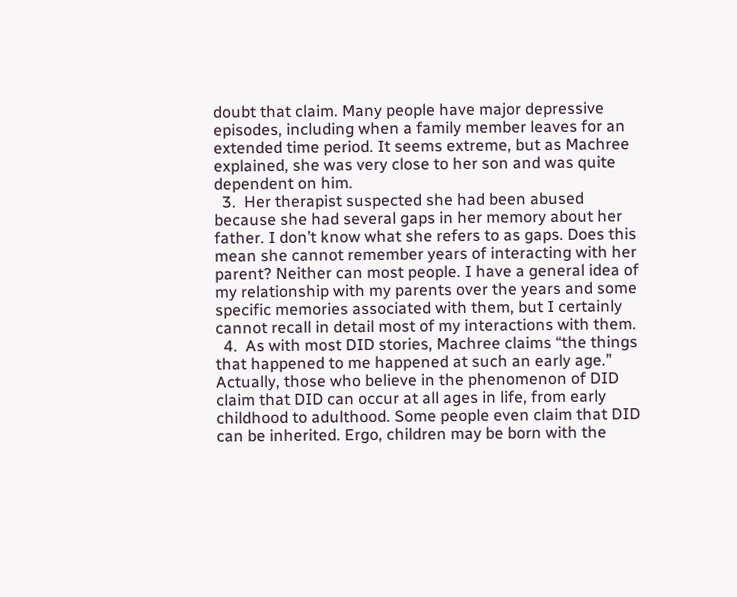doubt that claim. Many people have major depressive episodes, including when a family member leaves for an extended time period. It seems extreme, but as Machree explained, she was very close to her son and was quite dependent on him.
  3.  Her therapist suspected she had been abused because she had several gaps in her memory about her father. I don’t know what she refers to as gaps. Does this mean she cannot remember years of interacting with her parent? Neither can most people. I have a general idea of my relationship with my parents over the years and some specific memories associated with them, but I certainly cannot recall in detail most of my interactions with them.
  4.  As with most DID stories, Machree claims “the things that happened to me happened at such an early age.” Actually, those who believe in the phenomenon of DID claim that DID can occur at all ages in life, from early childhood to adulthood. Some people even claim that DID can be inherited. Ergo, children may be born with the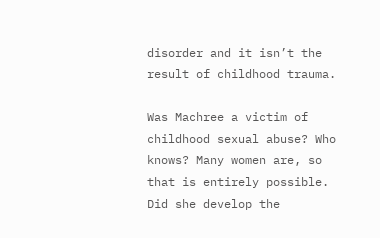disorder and it isn’t the result of childhood trauma.

Was Machree a victim of childhood sexual abuse? Who knows? Many women are, so that is entirely possible. Did she develop the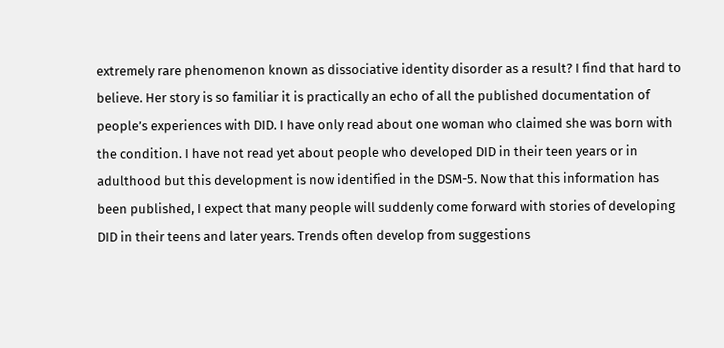extremely rare phenomenon known as dissociative identity disorder as a result? I find that hard to believe. Her story is so familiar it is practically an echo of all the published documentation of people’s experiences with DID. I have only read about one woman who claimed she was born with the condition. I have not read yet about people who developed DID in their teen years or in adulthood but this development is now identified in the DSM-5. Now that this information has been published, I expect that many people will suddenly come forward with stories of developing DID in their teens and later years. Trends often develop from suggestions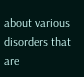about various disorders that are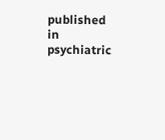published in psychiatric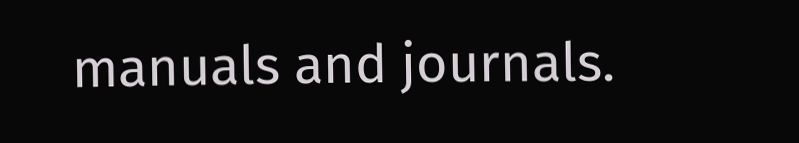manuals and journals.